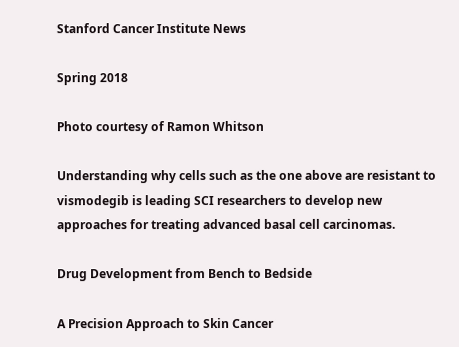Stanford Cancer Institute News

Spring 2018

Photo courtesy of Ramon Whitson

Understanding why cells such as the one above are resistant to vismodegib is leading SCI researchers to develop new approaches for treating advanced basal cell carcinomas.

Drug Development from Bench to Bedside

A Precision Approach to Skin Cancer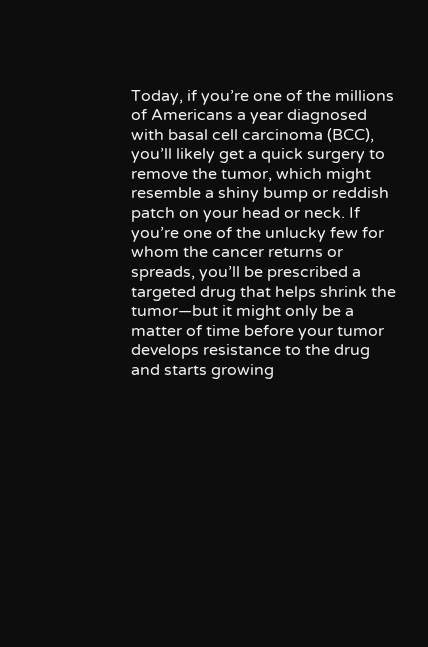Today, if you’re one of the millions of Americans a year diagnosed with basal cell carcinoma (BCC), you’ll likely get a quick surgery to remove the tumor, which might resemble a shiny bump or reddish patch on your head or neck. If you’re one of the unlucky few for whom the cancer returns or spreads, you’ll be prescribed a targeted drug that helps shrink the tumor—but it might only be a matter of time before your tumor develops resistance to the drug and starts growing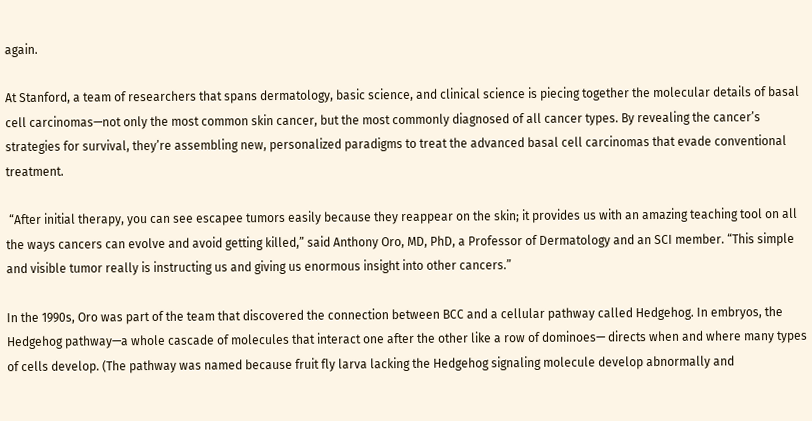again.

At Stanford, a team of researchers that spans dermatology, basic science, and clinical science is piecing together the molecular details of basal cell carcinomas—not only the most common skin cancer, but the most commonly diagnosed of all cancer types. By revealing the cancer’s strategies for survival, they’re assembling new, personalized paradigms to treat the advanced basal cell carcinomas that evade conventional treatment.

 “After initial therapy, you can see escapee tumors easily because they reappear on the skin; it provides us with an amazing teaching tool on all the ways cancers can evolve and avoid getting killed,” said Anthony Oro, MD, PhD, a Professor of Dermatology and an SCI member. “This simple and visible tumor really is instructing us and giving us enormous insight into other cancers.”

In the 1990s, Oro was part of the team that discovered the connection between BCC and a cellular pathway called Hedgehog. In embryos, the Hedgehog pathway—a whole cascade of molecules that interact one after the other like a row of dominoes— directs when and where many types of cells develop. (The pathway was named because fruit fly larva lacking the Hedgehog signaling molecule develop abnormally and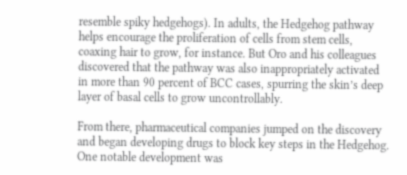resemble spiky hedgehogs). In adults, the Hedgehog pathway helps encourage the proliferation of cells from stem cells, coaxing hair to grow, for instance. But Oro and his colleagues discovered that the pathway was also inappropriately activated in more than 90 percent of BCC cases, spurring the skin’s deep layer of basal cells to grow uncontrollably.

From there, pharmaceutical companies jumped on the discovery and began developing drugs to block key steps in the Hedgehog. One notable development was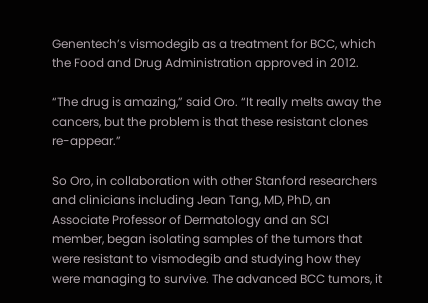Genentech’s vismodegib as a treatment for BCC, which the Food and Drug Administration approved in 2012.

“The drug is amazing,” said Oro. “It really melts away the cancers, but the problem is that these resistant clones re-appear.”

So Oro, in collaboration with other Stanford researchers and clinicians including Jean Tang, MD, PhD, an Associate Professor of Dermatology and an SCI member, began isolating samples of the tumors that were resistant to vismodegib and studying how they were managing to survive. The advanced BCC tumors, it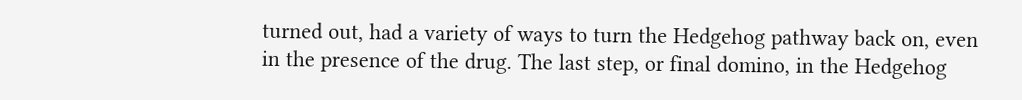turned out, had a variety of ways to turn the Hedgehog pathway back on, even in the presence of the drug. The last step, or final domino, in the Hedgehog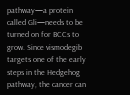pathway—a protein called Gli—needs to be turned on for BCCs to grow. Since vismodegib targets one of the early steps in the Hedgehog pathway, the cancer can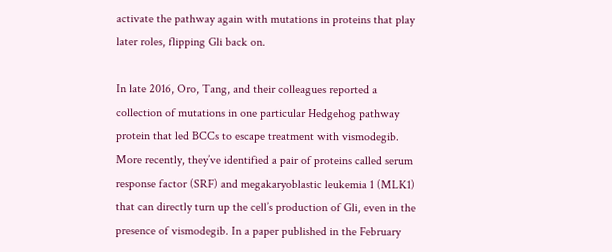activate the pathway again with mutations in proteins that play later roles, flipping Gli back on.

In late 2016, Oro, Tang, and their colleagues reported a collection of mutations in one particular Hedgehog pathway protein that led BCCs to escape treatment with vismodegib. More recently, they’ve identified a pair of proteins called serum response factor (SRF) and megakaryoblastic leukemia 1 (MLK1) that can directly turn up the cell’s production of Gli, even in the presence of vismodegib. In a paper published in the February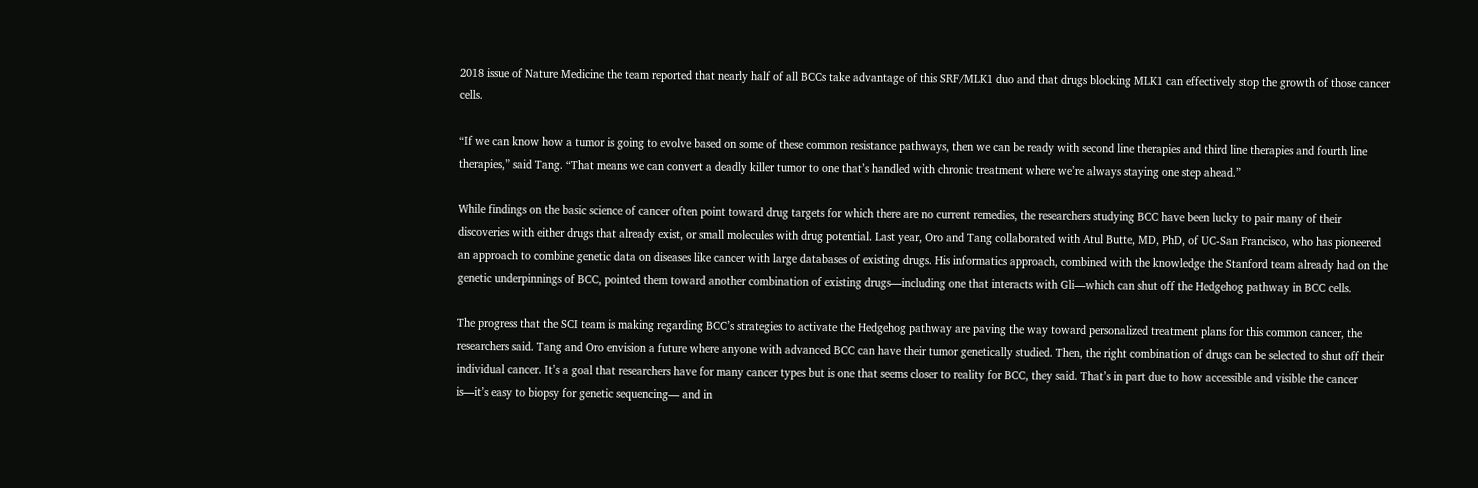2018 issue of Nature Medicine the team reported that nearly half of all BCCs take advantage of this SRF/MLK1 duo and that drugs blocking MLK1 can effectively stop the growth of those cancer cells.

“If we can know how a tumor is going to evolve based on some of these common resistance pathways, then we can be ready with second line therapies and third line therapies and fourth line therapies,” said Tang. “That means we can convert a deadly killer tumor to one that’s handled with chronic treatment where we’re always staying one step ahead.”

While findings on the basic science of cancer often point toward drug targets for which there are no current remedies, the researchers studying BCC have been lucky to pair many of their discoveries with either drugs that already exist, or small molecules with drug potential. Last year, Oro and Tang collaborated with Atul Butte, MD, PhD, of UC-San Francisco, who has pioneered an approach to combine genetic data on diseases like cancer with large databases of existing drugs. His informatics approach, combined with the knowledge the Stanford team already had on the genetic underpinnings of BCC, pointed them toward another combination of existing drugs—including one that interacts with Gli—which can shut off the Hedgehog pathway in BCC cells.

The progress that the SCI team is making regarding BCC’s strategies to activate the Hedgehog pathway are paving the way toward personalized treatment plans for this common cancer, the researchers said. Tang and Oro envision a future where anyone with advanced BCC can have their tumor genetically studied. Then, the right combination of drugs can be selected to shut off their individual cancer. It’s a goal that researchers have for many cancer types but is one that seems closer to reality for BCC, they said. That’s in part due to how accessible and visible the cancer is—it’s easy to biopsy for genetic sequencing— and in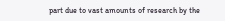part due to vast amounts of research by the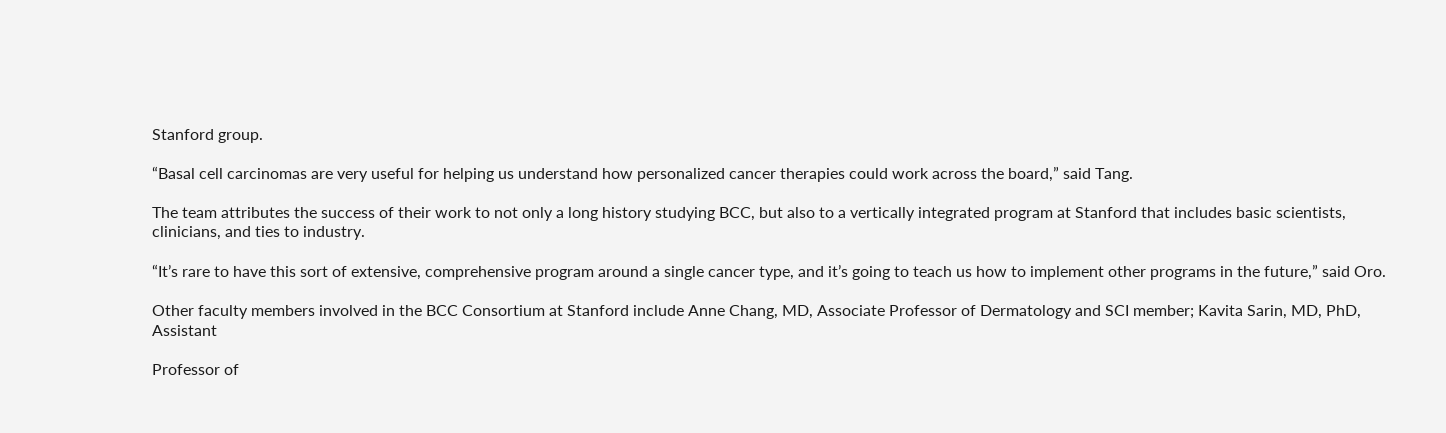Stanford group.

“Basal cell carcinomas are very useful for helping us understand how personalized cancer therapies could work across the board,” said Tang.

The team attributes the success of their work to not only a long history studying BCC, but also to a vertically integrated program at Stanford that includes basic scientists, clinicians, and ties to industry.

“It’s rare to have this sort of extensive, comprehensive program around a single cancer type, and it’s going to teach us how to implement other programs in the future,” said Oro.

Other faculty members involved in the BCC Consortium at Stanford include Anne Chang, MD, Associate Professor of Dermatology and SCI member; Kavita Sarin, MD, PhD, Assistant

Professor of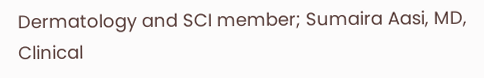Dermatology and SCI member; Sumaira Aasi, MD, Clinical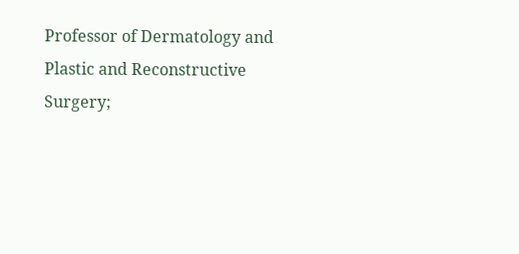Professor of Dermatology and Plastic and Reconstructive Surgery;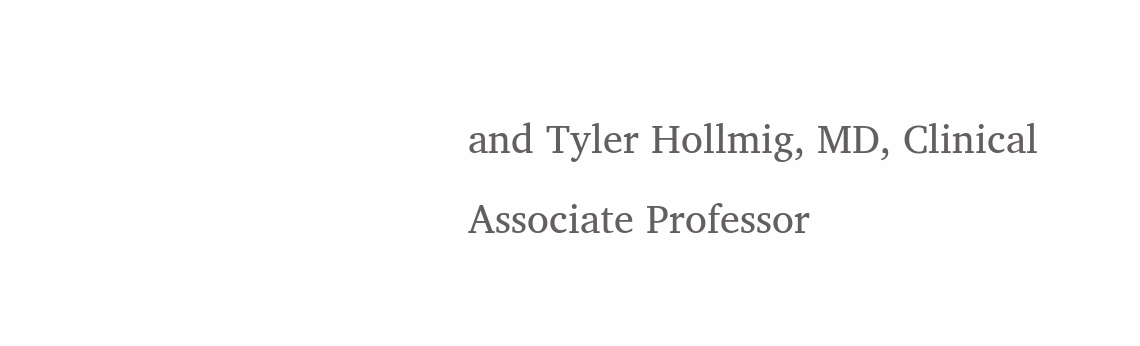and Tyler Hollmig, MD, Clinical Associate Professor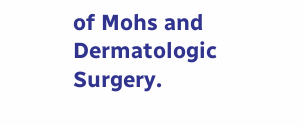of Mohs and Dermatologic Surgery.